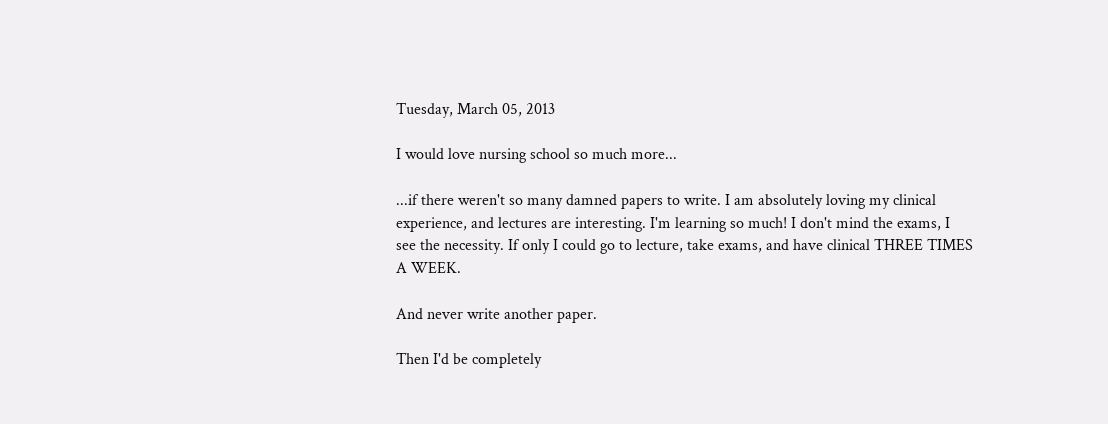Tuesday, March 05, 2013

I would love nursing school so much more...

...if there weren't so many damned papers to write. I am absolutely loving my clinical experience, and lectures are interesting. I'm learning so much! I don't mind the exams, I see the necessity. If only I could go to lecture, take exams, and have clinical THREE TIMES A WEEK.

And never write another paper.

Then I'd be completely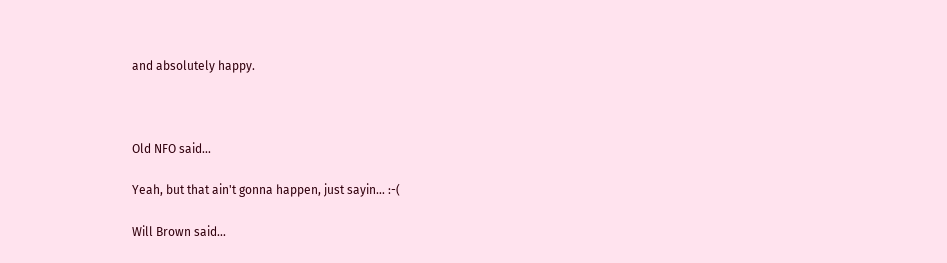and absolutely happy.



Old NFO said...

Yeah, but that ain't gonna happen, just sayin... :-(

Will Brown said...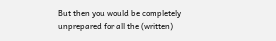But then you would be completely unprepared for all the (written)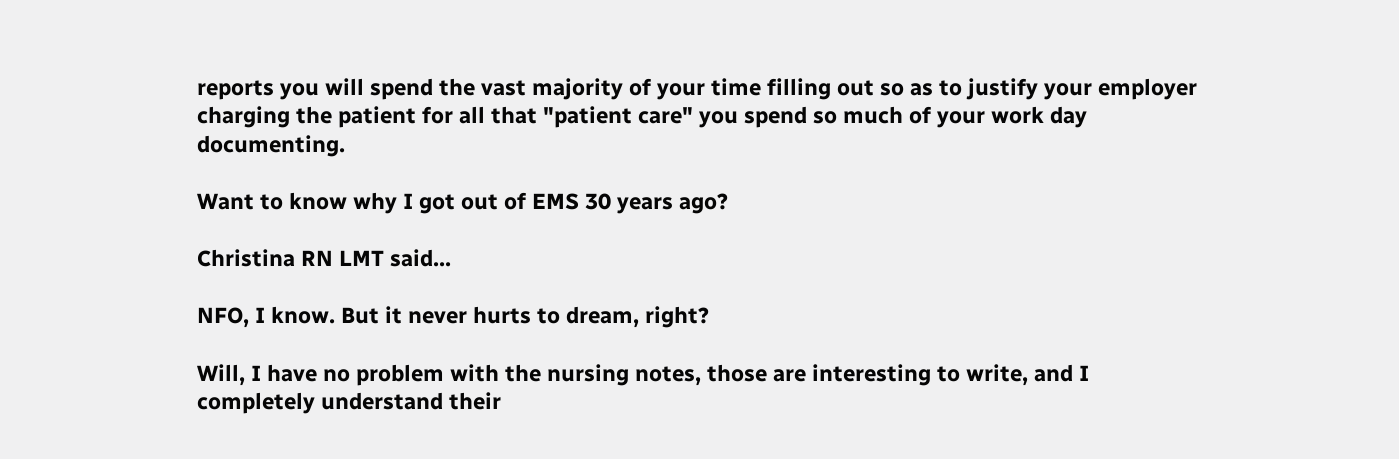reports you will spend the vast majority of your time filling out so as to justify your employer charging the patient for all that "patient care" you spend so much of your work day documenting.

Want to know why I got out of EMS 30 years ago?

Christina RN LMT said...

NFO, I know. But it never hurts to dream, right?

Will, I have no problem with the nursing notes, those are interesting to write, and I completely understand their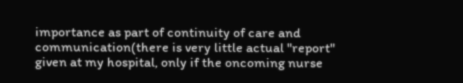importance as part of continuity of care and communication(there is very little actual "report" given at my hospital, only if the oncoming nurse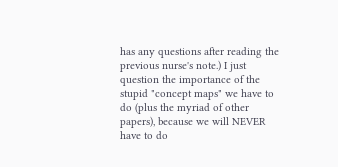has any questions after reading the previous nurse's note.) I just question the importance of the stupid "concept maps" we have to do (plus the myriad of other papers), because we will NEVER have to do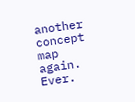another concept map again. Ever.